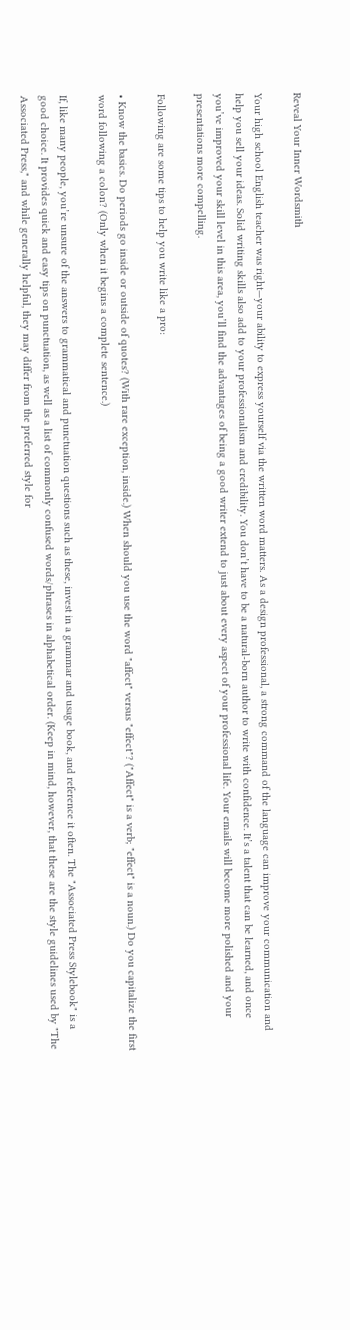Reveal Your Inner Wordsmith

Your high school English teacher was right—your ability to express yourself via the written word matters. As a design professional, a strong command of the language can improve your communication and help you sell your ideas. Solid writing skills also add to your professionalism and credibility. You don’t have to be a natural-born author to write with confidence. It’s a talent that can be learned, and once you’ve improved your skill level in this area, you’ll find the advantages of being a good writer extend to just about every aspect of your professional life. Your emails will become more polished and your presentations more compelling.

Following are some tips to help you write like a pro:

• Know the basics. Do periods go inside or outside of quotes? (With rare exception, inside.) When should you use the word "affect" versus "effect"? ("Affect" is a verb; "effect" is a noun.) Do you capitalize the first word following a colon? (Only when it begins a complete sentence.)

If, like many people, you’re unsure of the answers to grammatical and punctuation questions such as these, invest in a grammar and usage book, and reference it often. The "Associated Press Stylebook" is a good choice. It provides quick and easy tips on punctuation, as well as a list of commonly confused words/phrases in alphabetical order. (Keep in mind, however, that these are the style guidelines used by "The Associated Press," and while generally helpful, they may differ from the preferred style for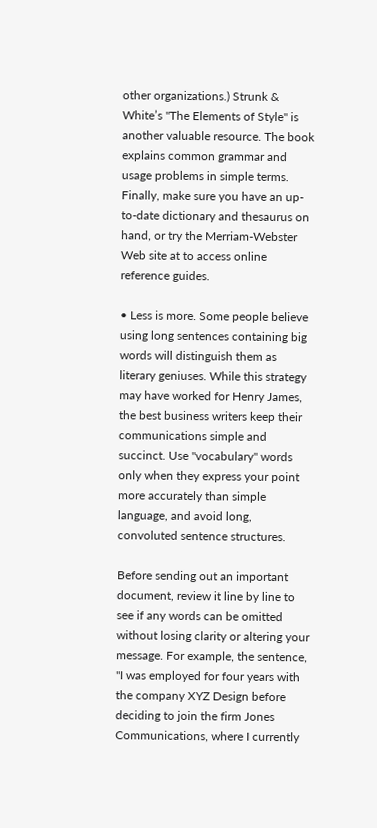other organizations.) Strunk & White’s "The Elements of Style" is another valuable resource. The book explains common grammar and usage problems in simple terms. Finally, make sure you have an up-to-date dictionary and thesaurus on hand, or try the Merriam-Webster Web site at to access online reference guides.

• Less is more. Some people believe using long sentences containing big words will distinguish them as literary geniuses. While this strategy may have worked for Henry James, the best business writers keep their communications simple and succinct. Use "vocabulary" words only when they express your point more accurately than simple language, and avoid long, convoluted sentence structures.

Before sending out an important document, review it line by line to see if any words can be omitted without losing clarity or altering your message. For example, the sentence, "I was employed for four years with the company XYZ Design before deciding to join the firm Jones Communications, where I currently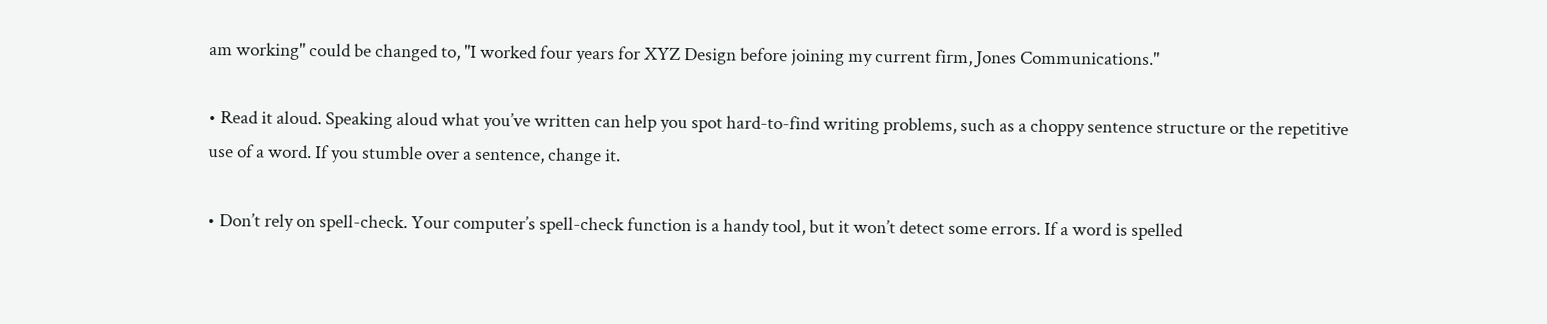am working" could be changed to, "I worked four years for XYZ Design before joining my current firm, Jones Communications."

• Read it aloud. Speaking aloud what you’ve written can help you spot hard-to-find writing problems, such as a choppy sentence structure or the repetitive use of a word. If you stumble over a sentence, change it.

• Don’t rely on spell-check. Your computer’s spell-check function is a handy tool, but it won’t detect some errors. If a word is spelled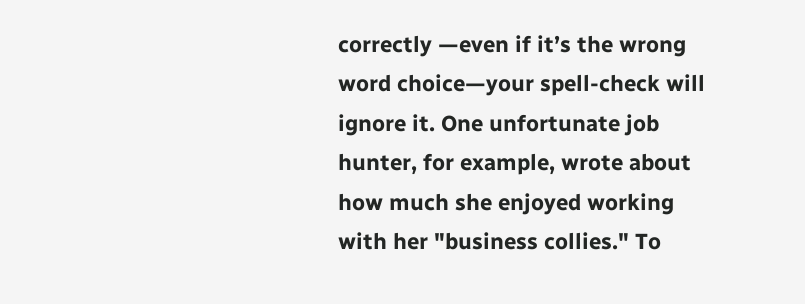correctly —even if it’s the wrong word choice—your spell-check will ignore it. One unfortunate job hunter, for example, wrote about how much she enjoyed working with her "business collies." To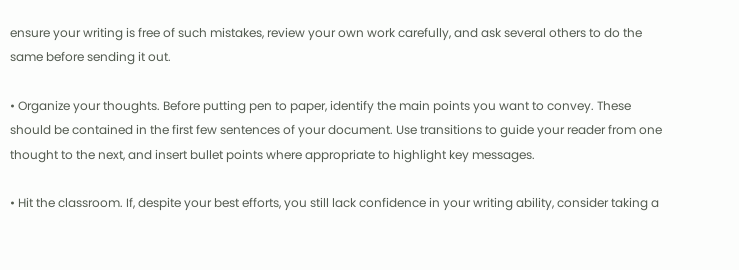ensure your writing is free of such mistakes, review your own work carefully, and ask several others to do the same before sending it out.

• Organize your thoughts. Before putting pen to paper, identify the main points you want to convey. These should be contained in the first few sentences of your document. Use transitions to guide your reader from one thought to the next, and insert bullet points where appropriate to highlight key messages.

• Hit the classroom. If, despite your best efforts, you still lack confidence in your writing ability, consider taking a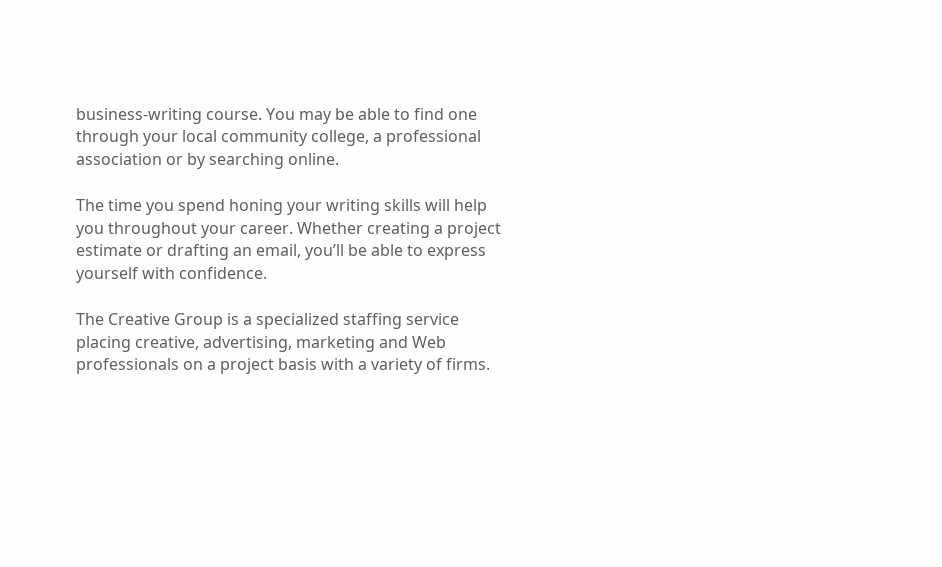business-writing course. You may be able to find one through your local community college, a professional association or by searching online.

The time you spend honing your writing skills will help you throughout your career. Whether creating a project estimate or drafting an email, you’ll be able to express yourself with confidence.

The Creative Group is a specialized staffing service placing creative, advertising, marketing and Web professionals on a project basis with a variety of firms.